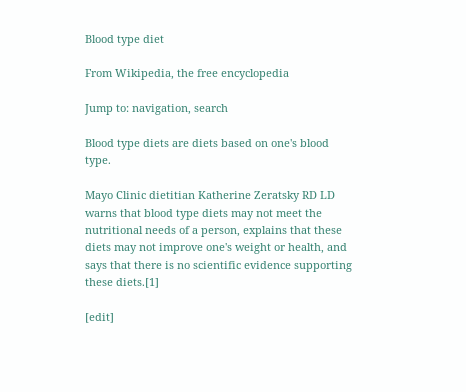Blood type diet

From Wikipedia, the free encyclopedia

Jump to: navigation, search

Blood type diets are diets based on one's blood type.

Mayo Clinic dietitian Katherine Zeratsky RD LD warns that blood type diets may not meet the nutritional needs of a person, explains that these diets may not improve one's weight or health, and says that there is no scientific evidence supporting these diets.[1]

[edit]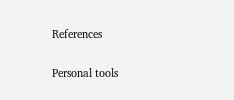References

Personal tools